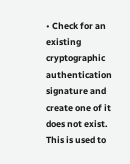• Check for an existing cryptographic authentication signature and create one of it does not exist. This is used to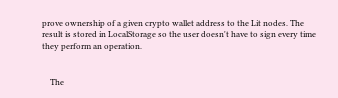prove ownership of a given crypto wallet address to the Lit nodes. The result is stored in LocalStorage so the user doesn't have to sign every time they perform an operation.


    The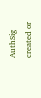AuthSig created or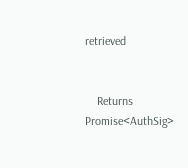retrieved


    Returns Promise<AuthSig>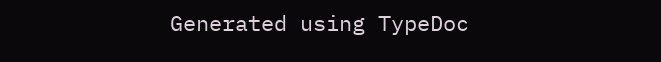Generated using TypeDoc